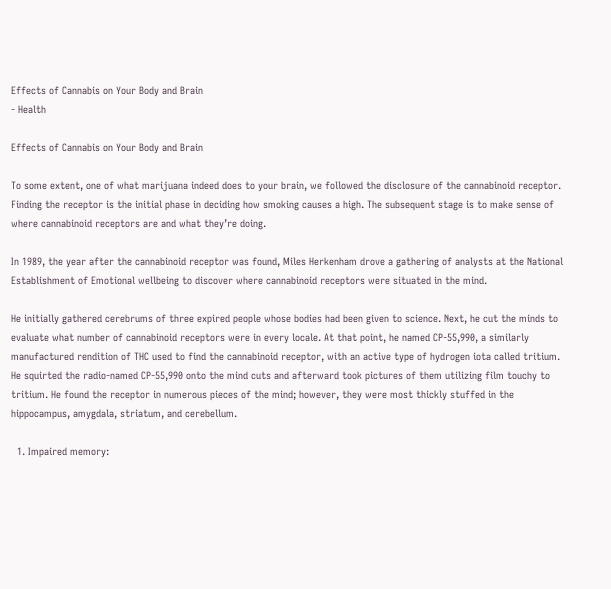Effects of Cannabis on Your Body and Brain
- Health

Effects of Cannabis on Your Body and Brain

To some extent, one of what marijuana indeed does to your brain, we followed the disclosure of the cannabinoid receptor. Finding the receptor is the initial phase in deciding how smoking causes a high. The subsequent stage is to make sense of where cannabinoid receptors are and what they’re doing.

In 1989, the year after the cannabinoid receptor was found, Miles Herkenham drove a gathering of analysts at the National Establishment of Emotional wellbeing to discover where cannabinoid receptors were situated in the mind.

He initially gathered cerebrums of three expired people whose bodies had been given to science. Next, he cut the minds to evaluate what number of cannabinoid receptors were in every locale. At that point, he named CP-55,990, a similarly manufactured rendition of THC used to find the cannabinoid receptor, with an active type of hydrogen iota called tritium. He squirted the radio-named CP-55,990 onto the mind cuts and afterward took pictures of them utilizing film touchy to tritium. He found the receptor in numerous pieces of the mind; however, they were most thickly stuffed in the hippocampus, amygdala, striatum, and cerebellum.

  1. Impaired memory: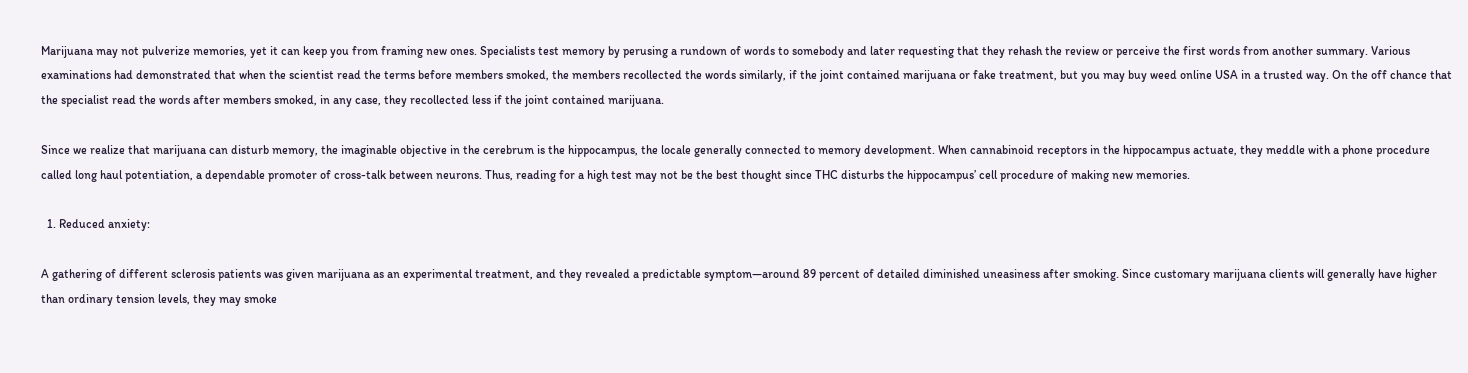Marijuana may not pulverize memories, yet it can keep you from framing new ones. Specialists test memory by perusing a rundown of words to somebody and later requesting that they rehash the review or perceive the first words from another summary. Various examinations had demonstrated that when the scientist read the terms before members smoked, the members recollected the words similarly, if the joint contained marijuana or fake treatment, but you may buy weed online USA in a trusted way. On the off chance that the specialist read the words after members smoked, in any case, they recollected less if the joint contained marijuana.

Since we realize that marijuana can disturb memory, the imaginable objective in the cerebrum is the hippocampus, the locale generally connected to memory development. When cannabinoid receptors in the hippocampus actuate, they meddle with a phone procedure called long haul potentiation, a dependable promoter of cross-talk between neurons. Thus, reading for a high test may not be the best thought since THC disturbs the hippocampus’ cell procedure of making new memories.

  1. Reduced anxiety:

A gathering of different sclerosis patients was given marijuana as an experimental treatment, and they revealed a predictable symptom—around 89 percent of detailed diminished uneasiness after smoking. Since customary marijuana clients will generally have higher than ordinary tension levels, they may smoke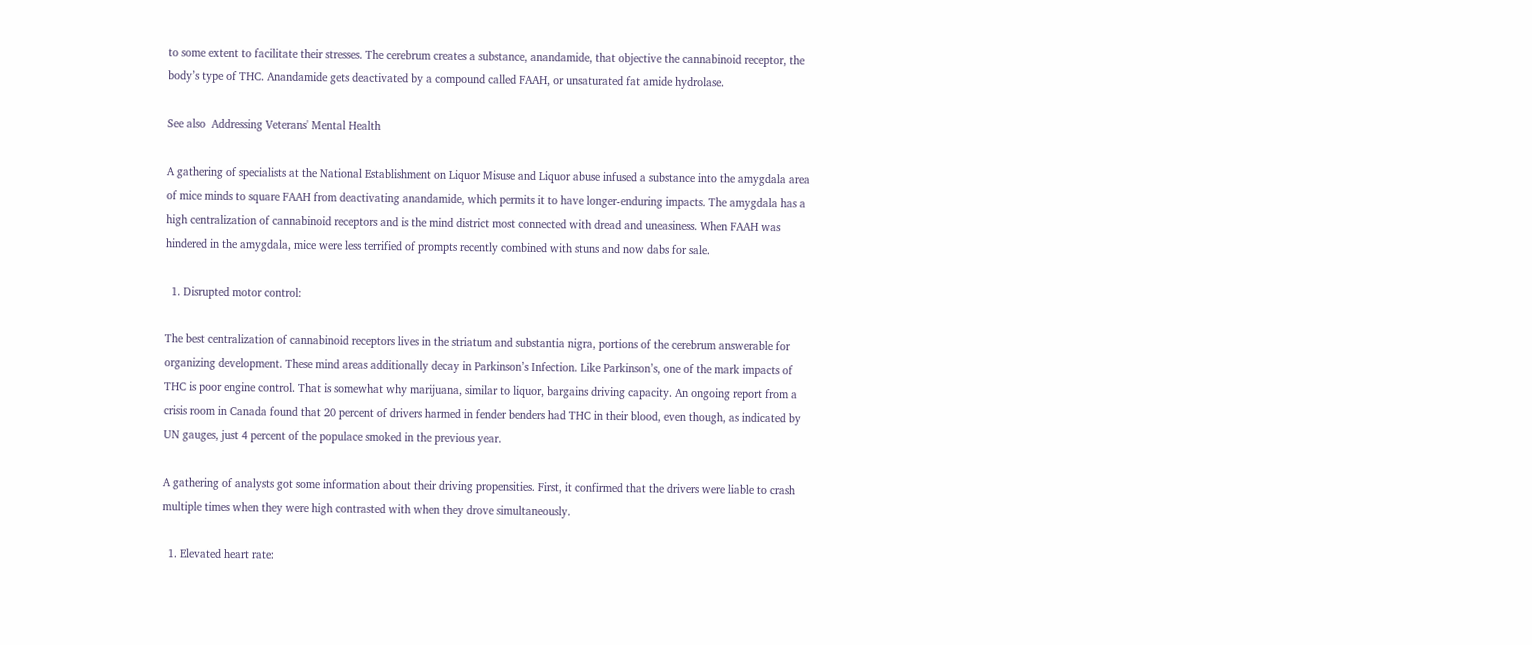to some extent to facilitate their stresses. The cerebrum creates a substance, anandamide, that objective the cannabinoid receptor, the body’s type of THC. Anandamide gets deactivated by a compound called FAAH, or unsaturated fat amide hydrolase.

See also  Addressing Veterans' Mental Health

A gathering of specialists at the National Establishment on Liquor Misuse and Liquor abuse infused a substance into the amygdala area of mice minds to square FAAH from deactivating anandamide, which permits it to have longer-enduring impacts. The amygdala has a high centralization of cannabinoid receptors and is the mind district most connected with dread and uneasiness. When FAAH was hindered in the amygdala, mice were less terrified of prompts recently combined with stuns and now dabs for sale.

  1. Disrupted motor control:

The best centralization of cannabinoid receptors lives in the striatum and substantia nigra, portions of the cerebrum answerable for organizing development. These mind areas additionally decay in Parkinson’s Infection. Like Parkinson’s, one of the mark impacts of THC is poor engine control. That is somewhat why marijuana, similar to liquor, bargains driving capacity. An ongoing report from a crisis room in Canada found that 20 percent of drivers harmed in fender benders had THC in their blood, even though, as indicated by UN gauges, just 4 percent of the populace smoked in the previous year.

A gathering of analysts got some information about their driving propensities. First, it confirmed that the drivers were liable to crash multiple times when they were high contrasted with when they drove simultaneously.

  1. Elevated heart rate: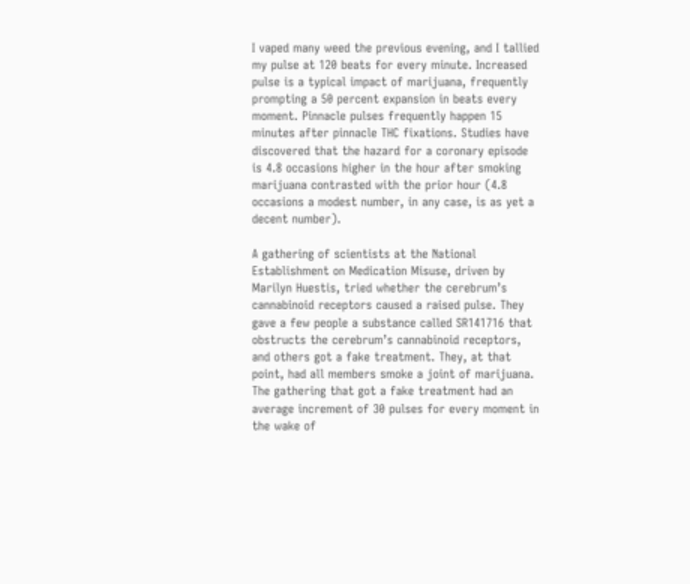I vaped many weed the previous evening, and I tallied my pulse at 120 beats for every minute. Increased pulse is a typical impact of marijuana, frequently prompting a 50 percent expansion in beats every moment. Pinnacle pulses frequently happen 15 minutes after pinnacle THC fixations. Studies have discovered that the hazard for a coronary episode is 4.8 occasions higher in the hour after smoking marijuana contrasted with the prior hour (4.8 occasions a modest number, in any case, is as yet a decent number).

A gathering of scientists at the National Establishment on Medication Misuse, driven by Marilyn Huestis, tried whether the cerebrum’s cannabinoid receptors caused a raised pulse. They gave a few people a substance called SR141716 that obstructs the cerebrum’s cannabinoid receptors, and others got a fake treatment. They, at that point, had all members smoke a joint of marijuana. The gathering that got a fake treatment had an average increment of 30 pulses for every moment in the wake of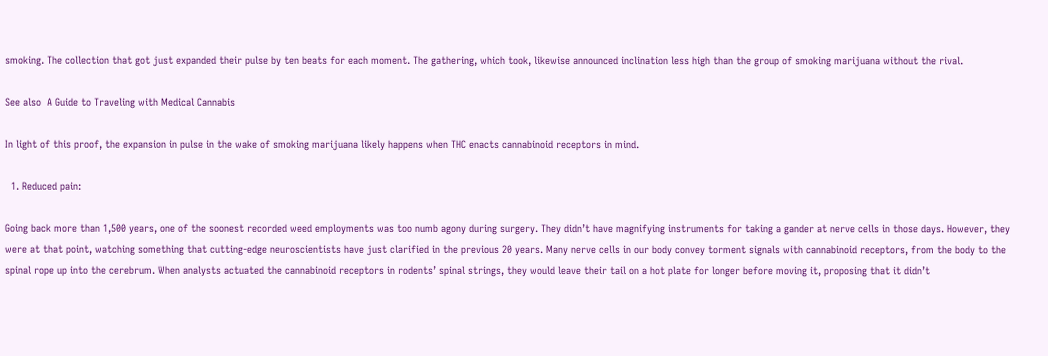smoking. The collection that got just expanded their pulse by ten beats for each moment. The gathering, which took, likewise announced inclination less high than the group of smoking marijuana without the rival.

See also  A Guide to Traveling with Medical Cannabis

In light of this proof, the expansion in pulse in the wake of smoking marijuana likely happens when THC enacts cannabinoid receptors in mind.

  1. Reduced pain:

Going back more than 1,500 years, one of the soonest recorded weed employments was too numb agony during surgery. They didn’t have magnifying instruments for taking a gander at nerve cells in those days. However, they were at that point, watching something that cutting-edge neuroscientists have just clarified in the previous 20 years. Many nerve cells in our body convey torment signals with cannabinoid receptors, from the body to the spinal rope up into the cerebrum. When analysts actuated the cannabinoid receptors in rodents’ spinal strings, they would leave their tail on a hot plate for longer before moving it, proposing that it didn’t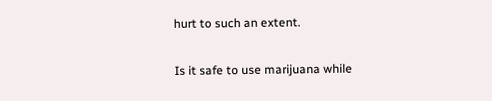hurt to such an extent.

Is it safe to use marijuana while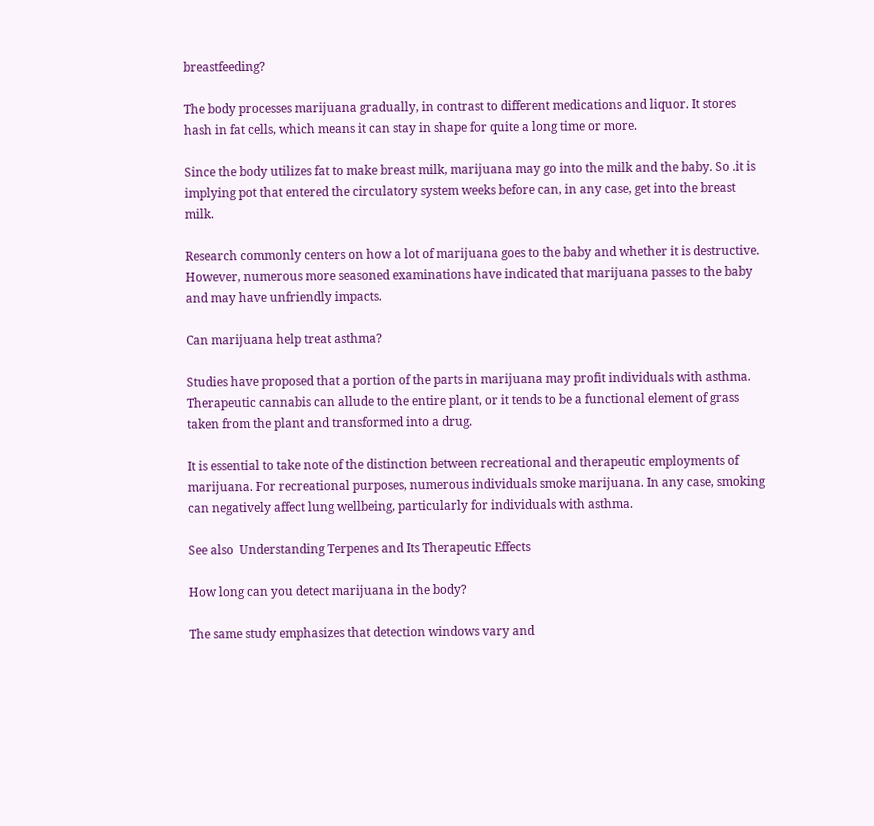breastfeeding?

The body processes marijuana gradually, in contrast to different medications and liquor. It stores hash in fat cells, which means it can stay in shape for quite a long time or more.

Since the body utilizes fat to make breast milk, marijuana may go into the milk and the baby. So .it is implying pot that entered the circulatory system weeks before can, in any case, get into the breast milk.

Research commonly centers on how a lot of marijuana goes to the baby and whether it is destructive. However, numerous more seasoned examinations have indicated that marijuana passes to the baby and may have unfriendly impacts.

Can marijuana help treat asthma?

Studies have proposed that a portion of the parts in marijuana may profit individuals with asthma. Therapeutic cannabis can allude to the entire plant, or it tends to be a functional element of grass taken from the plant and transformed into a drug.

It is essential to take note of the distinction between recreational and therapeutic employments of marijuana. For recreational purposes, numerous individuals smoke marijuana. In any case, smoking can negatively affect lung wellbeing, particularly for individuals with asthma.

See also  Understanding Terpenes and Its Therapeutic Effects

How long can you detect marijuana in the body?

The same study emphasizes that detection windows vary and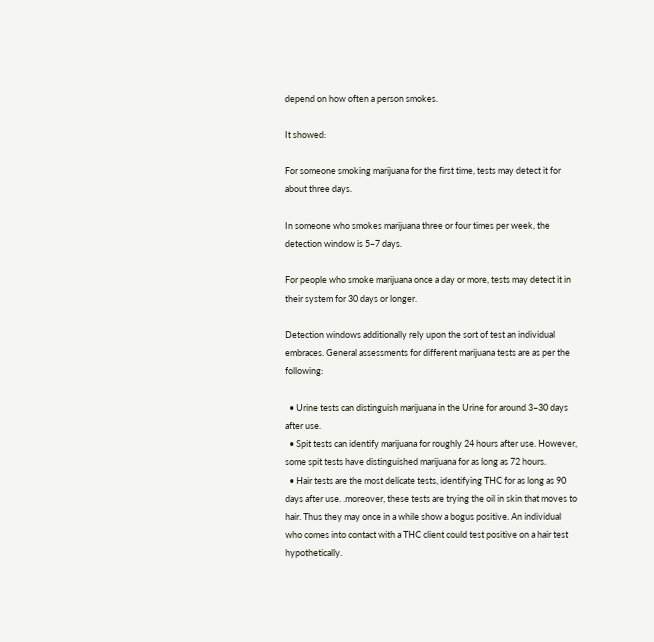depend on how often a person smokes.

It showed:

For someone smoking marijuana for the first time, tests may detect it for about three days.

In someone who smokes marijuana three or four times per week, the detection window is 5–7 days.

For people who smoke marijuana once a day or more, tests may detect it in their system for 30 days or longer.

Detection windows additionally rely upon the sort of test an individual embraces. General assessments for different marijuana tests are as per the following:

  • Urine tests can distinguish marijuana in the Urine for around 3–30 days after use.
  • Spit tests can identify marijuana for roughly 24 hours after use. However, some spit tests have distinguished marijuana for as long as 72 hours.
  • Hair tests are the most delicate tests, identifying THC for as long as 90 days after use. .moreover, these tests are trying the oil in skin that moves to hair. Thus they may once in a while show a bogus positive. An individual who comes into contact with a THC client could test positive on a hair test hypothetically.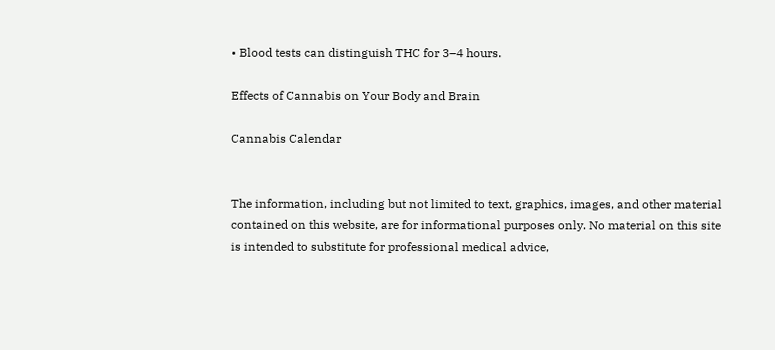• Blood tests can distinguish THC for 3–4 hours.

Effects of Cannabis on Your Body and Brain

Cannabis Calendar


The information, including but not limited to text, graphics, images, and other material contained on this website, are for informational purposes only. No material on this site is intended to substitute for professional medical advice,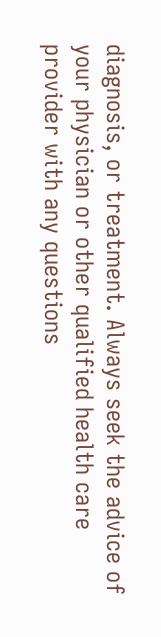diagnosis, or treatment. Always seek the advice of your physician or other qualified health care provider with any questions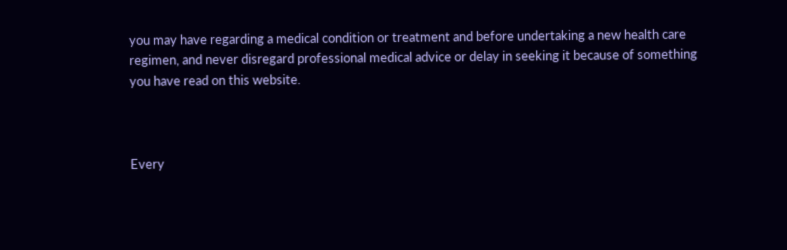you may have regarding a medical condition or treatment and before undertaking a new health care regimen, and never disregard professional medical advice or delay in seeking it because of something you have read on this website.



Every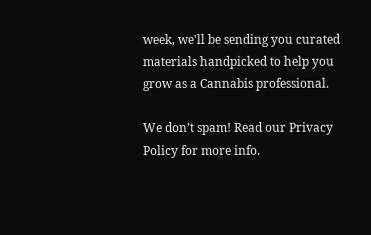week, we'll be sending you curated materials handpicked to help you grow as a Cannabis professional.

We don’t spam! Read our Privacy Policy for more info.